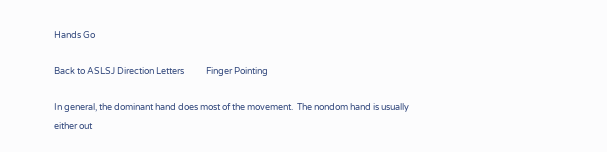Hands Go

Back to ASLSJ Direction Letters           Finger Pointing

In general, the dominant hand does most of the movement.  The nondom hand is usually either out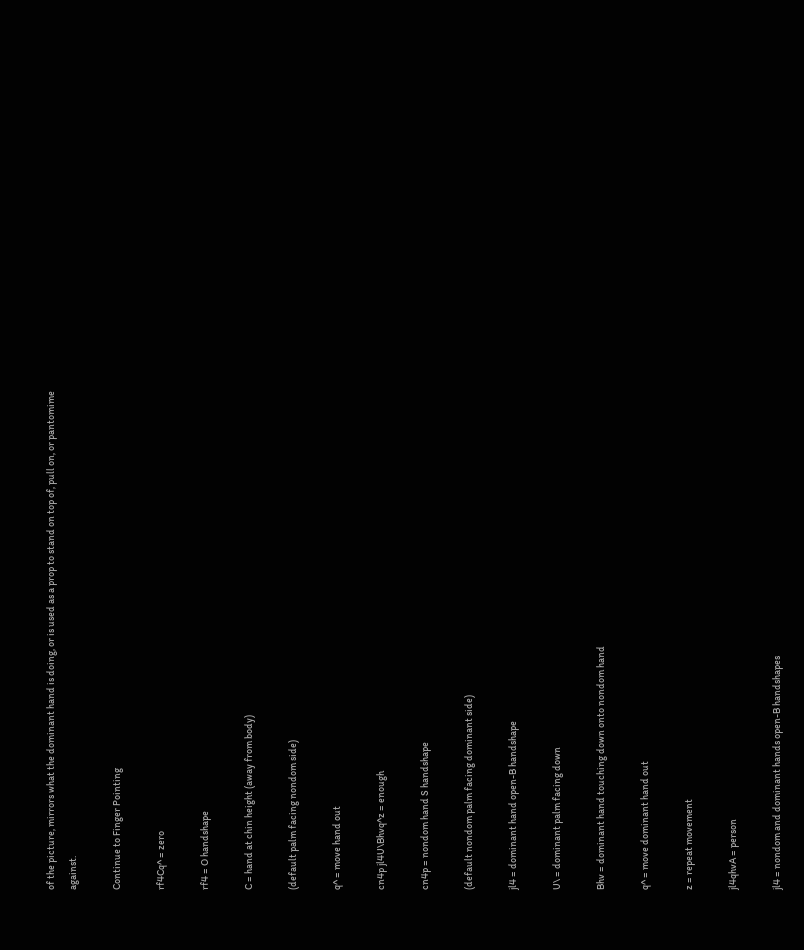of the picture, mirrors what the dominant hand is doing, or is used as a prop to stand on top of, pull on, or pantomime against.

Continue to Finger Pointing

rf4Cq^ = zero

rf4 = O handshape

C = hand at chin height (away from body)

(default palm facing nondom side)

q^ = move hand out

cn4p jl4U\Bhvq^z = enough

cn4p = nondom hand S handshape

(default nondom palm facing dominant side)

jl4 = dominant hand open-B handshape

U\ = dominant palm facing down

Bhv = dominant hand touching down onto nondom hand

q^ = move dominant hand out

z = repeat movement

jl4qhvA = person

jl4 = nondom and dominant hands open-B handshapes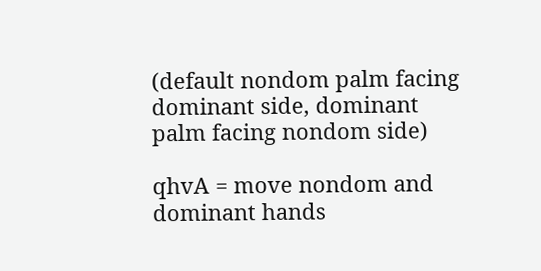(default nondom palm facing dominant side, dominant palm facing nondom side)

qhvA = move nondom and dominant hands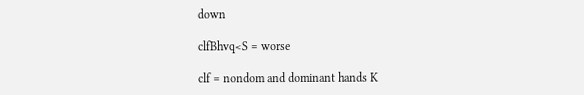down

clfBhvq<S = worse

clf = nondom and dominant hands K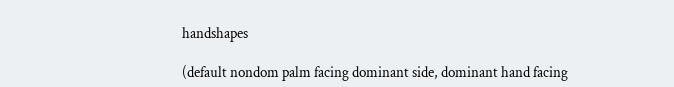handshapes

(default nondom palm facing dominant side, dominant hand facing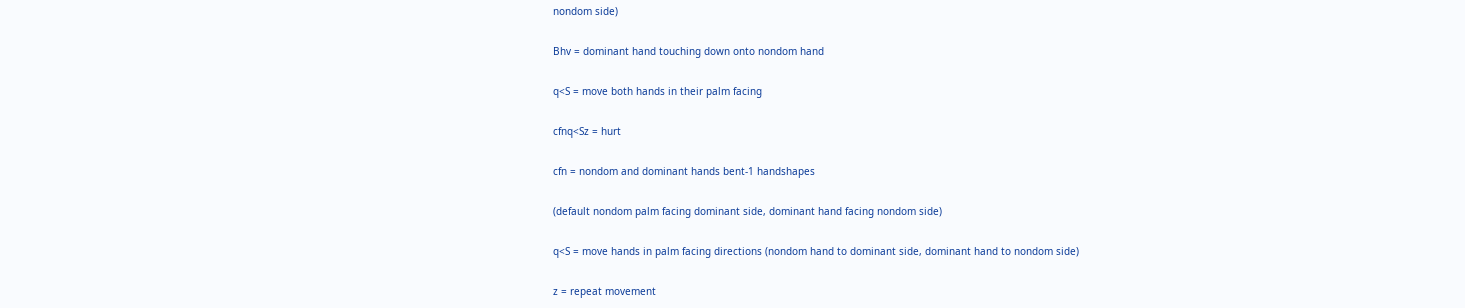nondom side)

Bhv = dominant hand touching down onto nondom hand

q<S = move both hands in their palm facing

cfnq<Sz = hurt

cfn = nondom and dominant hands bent-1 handshapes

(default nondom palm facing dominant side, dominant hand facing nondom side)

q<S = move hands in palm facing directions (nondom hand to dominant side, dominant hand to nondom side)

z = repeat movement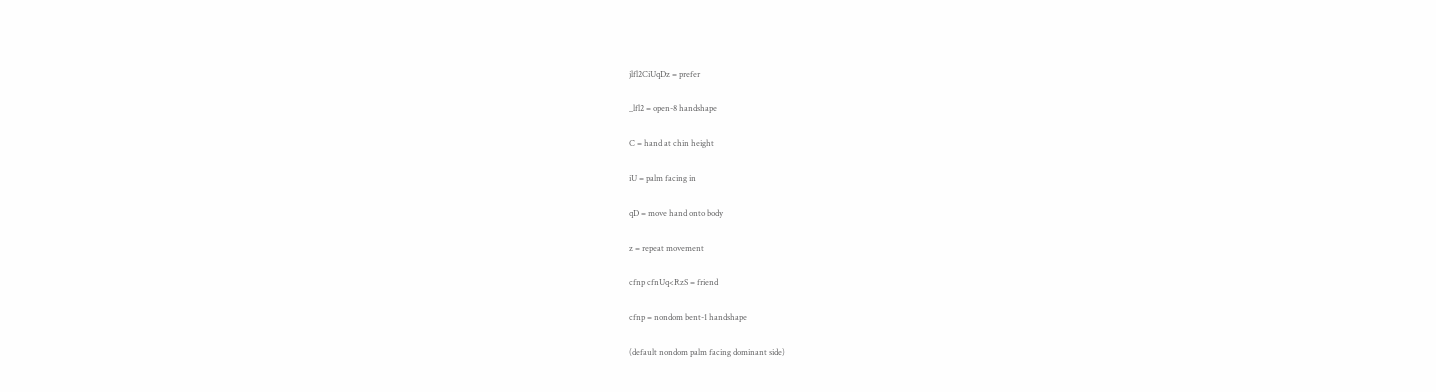jlfl2CiUqDz = prefer

_lfl2 = open-8 handshape

C = hand at chin height

iU = palm facing in

qD = move hand onto body

z = repeat movement

cfnp cfnUq<RzS = friend

cfnp = nondom bent-1 handshape

(default nondom palm facing dominant side)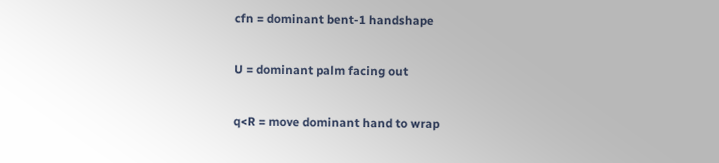cfn = dominant bent-1 handshape

U = dominant palm facing out

q<R = move dominant hand to wrap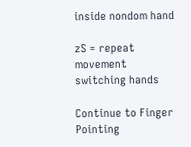inside nondom hand

zS = repeat movement switching hands

Continue to Finger Pointing